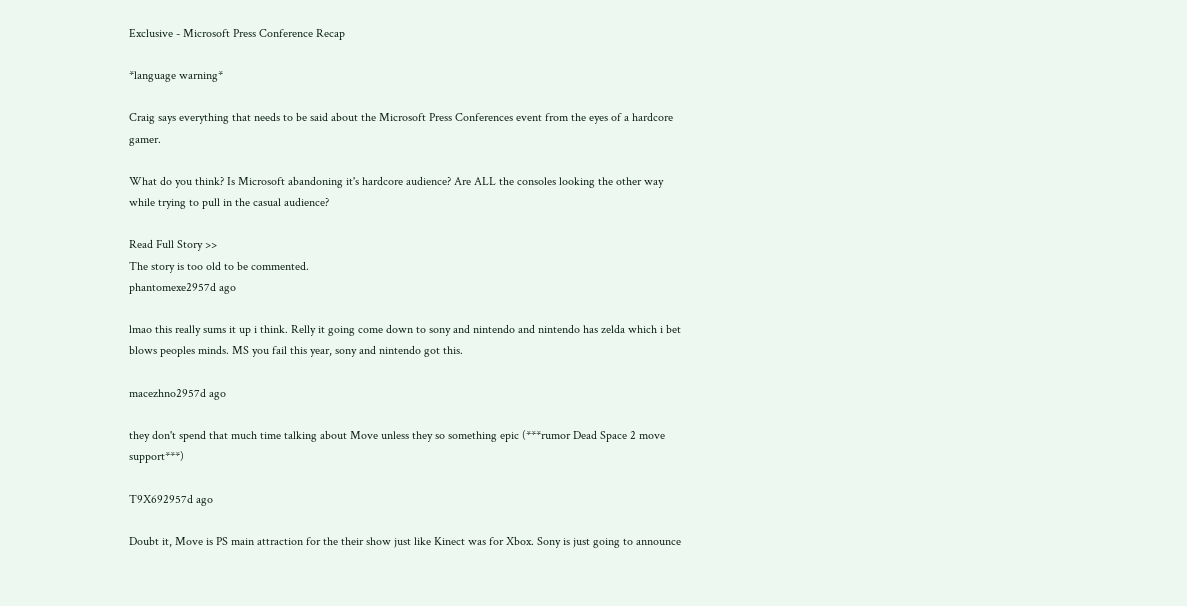Exclusive - Microsoft Press Conference Recap

*language warning*

Craig says everything that needs to be said about the Microsoft Press Conferences event from the eyes of a hardcore gamer.

What do you think? Is Microsoft abandoning it's hardcore audience? Are ALL the consoles looking the other way while trying to pull in the casual audience?

Read Full Story >>
The story is too old to be commented.
phantomexe2957d ago

lmao this really sums it up i think. Relly it going come down to sony and nintendo and nintendo has zelda which i bet blows peoples minds. MS you fail this year, sony and nintendo got this.

macezhno2957d ago

they don't spend that much time talking about Move unless they so something epic (***rumor Dead Space 2 move support***)

T9X692957d ago

Doubt it, Move is PS main attraction for the their show just like Kinect was for Xbox. Sony is just going to announce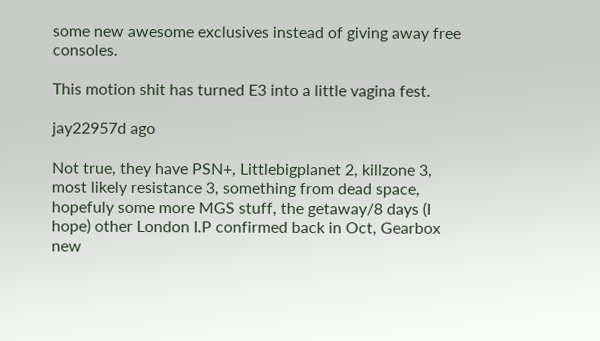some new awesome exclusives instead of giving away free consoles.

This motion shit has turned E3 into a little vagina fest.

jay22957d ago

Not true, they have PSN+, Littlebigplanet 2, killzone 3, most likely resistance 3, something from dead space, hopefuly some more MGS stuff, the getaway/8 days (I hope) other London I.P confirmed back in Oct, Gearbox new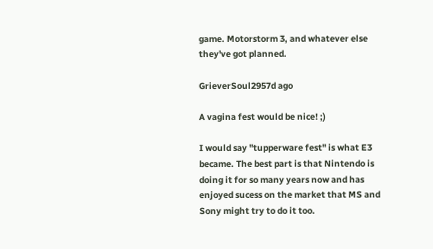game. Motorstorm 3, and whatever else they've got planned.

GrieverSoul2957d ago

A vagina fest would be nice! ;)

I would say "tupperware fest" is what E3 became. The best part is that Nintendo is doing it for so many years now and has enjoyed sucess on the market that MS and Sony might try to do it too.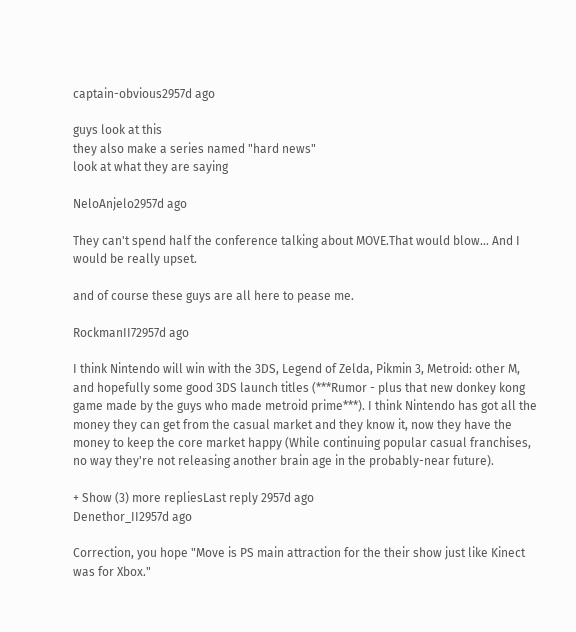captain-obvious2957d ago

guys look at this
they also make a series named "hard news"
look at what they are saying

NeloAnjelo2957d ago

They can't spend half the conference talking about MOVE.That would blow... And I would be really upset.

and of course these guys are all here to pease me.

RockmanII72957d ago

I think Nintendo will win with the 3DS, Legend of Zelda, Pikmin 3, Metroid: other M, and hopefully some good 3DS launch titles (***Rumor - plus that new donkey kong game made by the guys who made metroid prime***). I think Nintendo has got all the money they can get from the casual market and they know it, now they have the money to keep the core market happy (While continuing popular casual franchises, no way they're not releasing another brain age in the probably-near future).

+ Show (3) more repliesLast reply 2957d ago
Denethor_II2957d ago

Correction, you hope "Move is PS main attraction for the their show just like Kinect was for Xbox."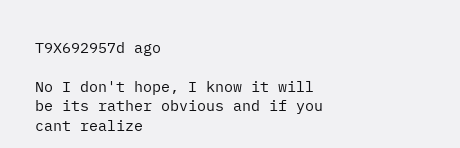T9X692957d ago

No I don't hope, I know it will be its rather obvious and if you cant realize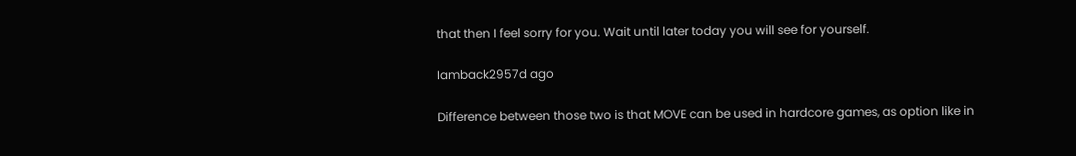that then I feel sorry for you. Wait until later today you will see for yourself.

Iamback2957d ago

Difference between those two is that MOVE can be used in hardcore games, as option like in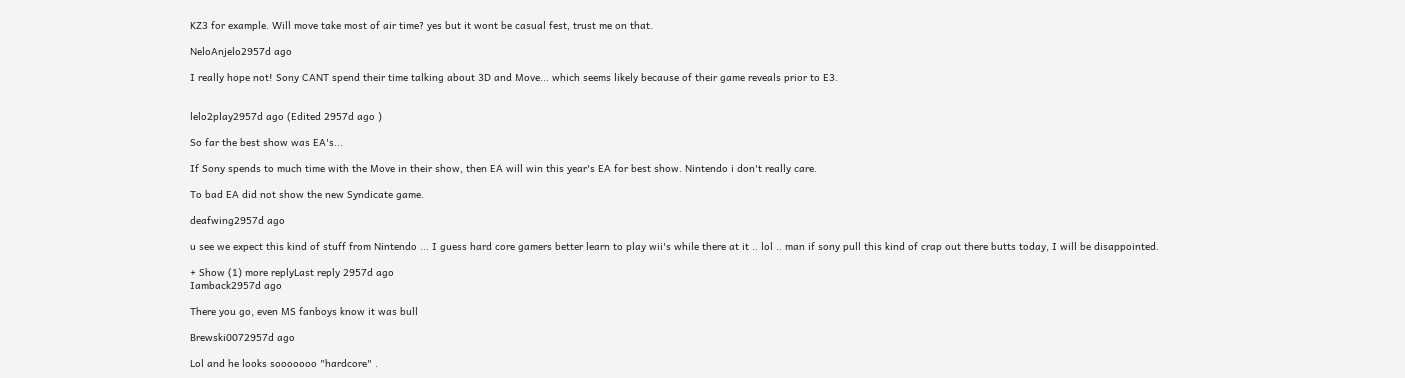KZ3 for example. Will move take most of air time? yes but it wont be casual fest, trust me on that.

NeloAnjelo2957d ago

I really hope not! Sony CANT spend their time talking about 3D and Move... which seems likely because of their game reveals prior to E3.


lelo2play2957d ago (Edited 2957d ago )

So far the best show was EA's...

If Sony spends to much time with the Move in their show, then EA will win this year's EA for best show. Nintendo i don't really care.

To bad EA did not show the new Syndicate game.

deafwing2957d ago

u see we expect this kind of stuff from Nintendo ... I guess hard core gamers better learn to play wii's while there at it .. lol .. man if sony pull this kind of crap out there butts today, I will be disappointed.

+ Show (1) more replyLast reply 2957d ago
Iamback2957d ago

There you go, even MS fanboys know it was bull

Brewski0072957d ago

Lol and he looks sooooooo "hardcore" .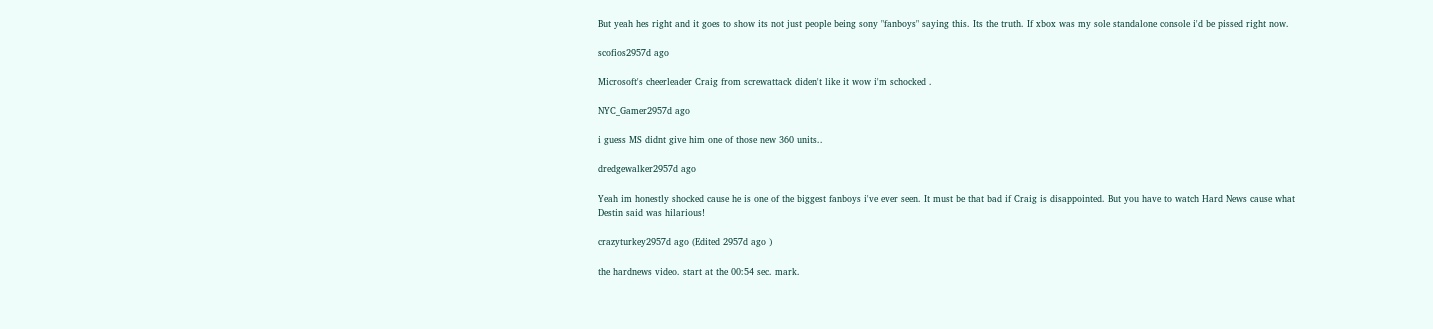But yeah hes right and it goes to show its not just people being sony "fanboys" saying this. Its the truth. If xbox was my sole standalone console i'd be pissed right now.

scofios2957d ago

Microsoft's cheerleader Craig from screwattack diden't like it wow i'm schocked .

NYC_Gamer2957d ago

i guess MS didnt give him one of those new 360 units..

dredgewalker2957d ago

Yeah im honestly shocked cause he is one of the biggest fanboys i've ever seen. It must be that bad if Craig is disappointed. But you have to watch Hard News cause what Destin said was hilarious!

crazyturkey2957d ago (Edited 2957d ago )

the hardnews video. start at the 00:54 sec. mark.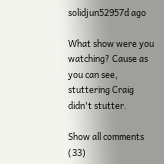solidjun52957d ago

What show were you watching? Cause as you can see, stuttering Craig didn't stutter.

Show all comments (33)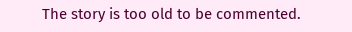The story is too old to be commented.